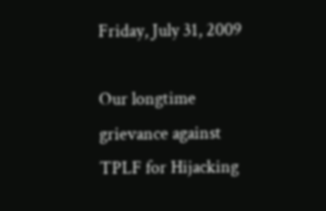Friday, July 31, 2009

Our longtime grievance against TPLF for Hijacking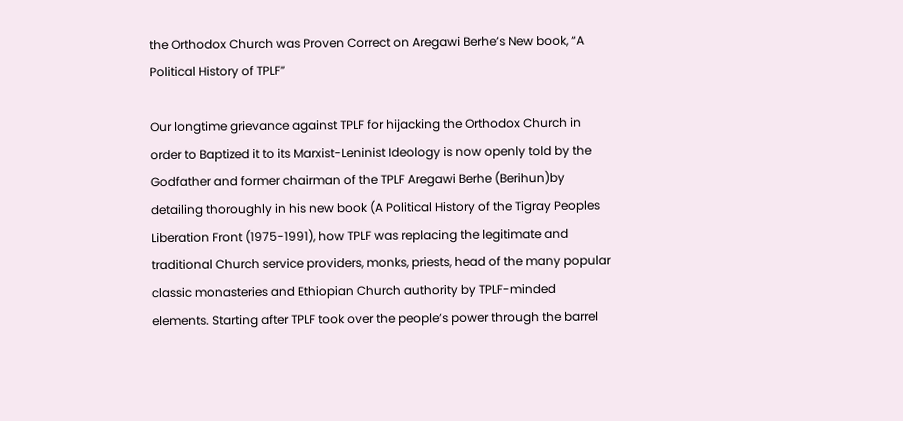the Orthodox Church was Proven Correct on Aregawi Berhe’s New book, “A Political History of TPLF”

Our longtime grievance against TPLF for hijacking the Orthodox Church in order to Baptized it to its Marxist-Leninist Ideology is now openly told by the Godfather and former chairman of the TPLF Aregawi Berhe (Berihun)by detailing thoroughly in his new book (A Political History of the Tigray Peoples Liberation Front (1975-1991), how TPLF was replacing the legitimate and traditional Church service providers, monks, priests, head of the many popular classic monasteries and Ethiopian Church authority by TPLF-minded elements. Starting after TPLF took over the people’s power through the barrel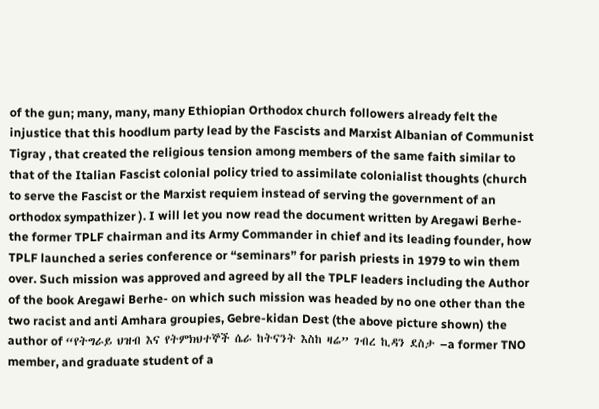of the gun; many, many, many Ethiopian Orthodox church followers already felt the injustice that this hoodlum party lead by the Fascists and Marxist Albanian of Communist Tigray , that created the religious tension among members of the same faith similar to that of the Italian Fascist colonial policy tried to assimilate colonialist thoughts (church to serve the Fascist or the Marxist requiem instead of serving the government of an orthodox sympathizer ). I will let you now read the document written by Aregawi Berhe- the former TPLF chairman and its Army Commander in chief and its leading founder, how TPLF launched a series conference or “seminars” for parish priests in 1979 to win them over. Such mission was approved and agreed by all the TPLF leaders including the Author of the book Aregawi Berhe- on which such mission was headed by no one other than the two racist and anti Amhara groupies, Gebre-kidan Dest (the above picture shown) the author of “የትግራይ ህዝብ እና የትምክህተኞች ሴራ ከትናንት እስከ ዛሬ” ገብረ ኪዳን ደስታ –a former TNO member, and graduate student of a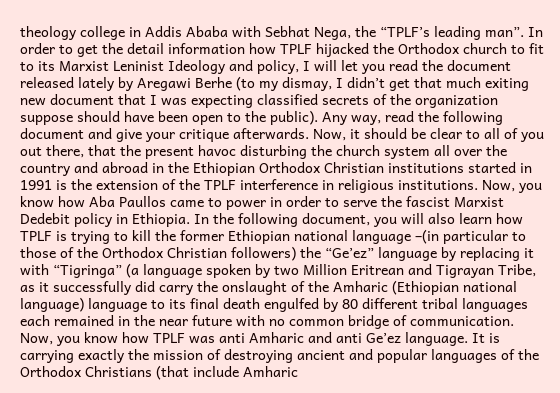theology college in Addis Ababa with Sebhat Nega, the “TPLF’s leading man”. In order to get the detail information how TPLF hijacked the Orthodox church to fit to its Marxist Leninist Ideology and policy, I will let you read the document released lately by Aregawi Berhe (to my dismay, I didn’t get that much exiting new document that I was expecting classified secrets of the organization suppose should have been open to the public). Any way, read the following document and give your critique afterwards. Now, it should be clear to all of you out there, that the present havoc disturbing the church system all over the country and abroad in the Ethiopian Orthodox Christian institutions started in 1991 is the extension of the TPLF interference in religious institutions. Now, you know how Aba Paullos came to power in order to serve the fascist Marxist Dedebit policy in Ethiopia. In the following document, you will also learn how TPLF is trying to kill the former Ethiopian national language –(in particular to those of the Orthodox Christian followers) the “Ge’ez” language by replacing it with “Tigringa” (a language spoken by two Million Eritrean and Tigrayan Tribe, as it successfully did carry the onslaught of the Amharic (Ethiopian national language) language to its final death engulfed by 80 different tribal languages each remained in the near future with no common bridge of communication. Now, you know how TPLF was anti Amharic and anti Ge’ez language. It is carrying exactly the mission of destroying ancient and popular languages of the Orthodox Christians (that include Amharic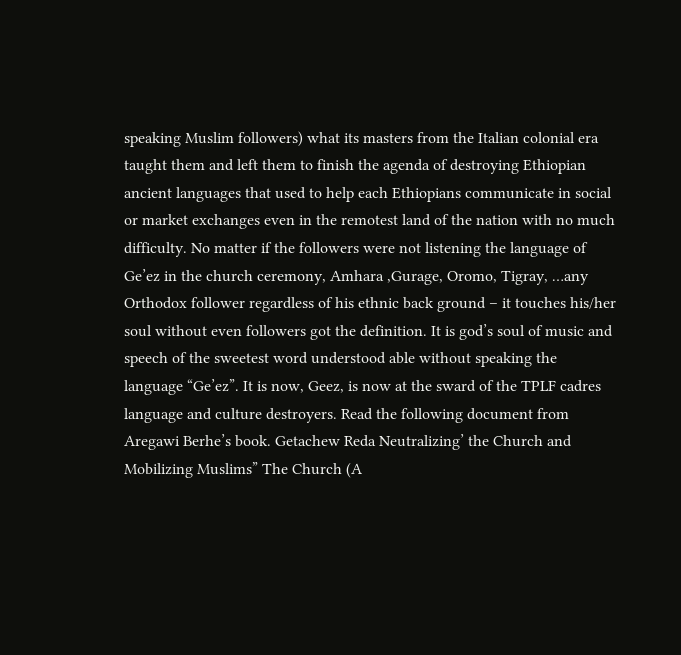speaking Muslim followers) what its masters from the Italian colonial era taught them and left them to finish the agenda of destroying Ethiopian ancient languages that used to help each Ethiopians communicate in social or market exchanges even in the remotest land of the nation with no much difficulty. No matter if the followers were not listening the language of Ge’ez in the church ceremony, Amhara ,Gurage, Oromo, Tigray, …any Orthodox follower regardless of his ethnic back ground – it touches his/her soul without even followers got the definition. It is god’s soul of music and speech of the sweetest word understood able without speaking the language “Ge’ez”. It is now, Geez, is now at the sward of the TPLF cadres language and culture destroyers. Read the following document from Aregawi Berhe’s book. Getachew Reda Neutralizing’ the Church and Mobilizing Muslims” The Church (A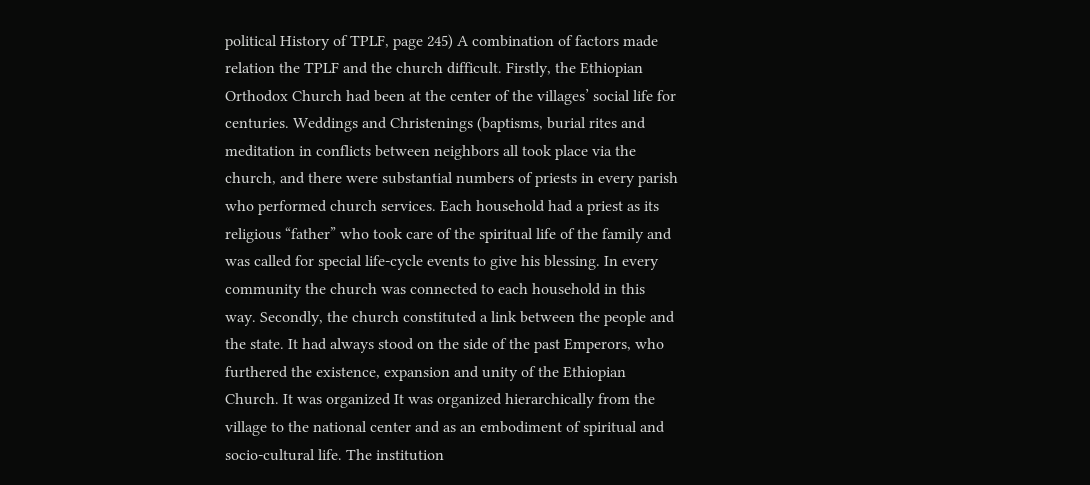political History of TPLF, page 245) A combination of factors made relation the TPLF and the church difficult. Firstly, the Ethiopian Orthodox Church had been at the center of the villages’ social life for centuries. Weddings and Christenings (baptisms, burial rites and meditation in conflicts between neighbors all took place via the church, and there were substantial numbers of priests in every parish who performed church services. Each household had a priest as its religious “father” who took care of the spiritual life of the family and was called for special life-cycle events to give his blessing. In every community the church was connected to each household in this way. Secondly, the church constituted a link between the people and the state. It had always stood on the side of the past Emperors, who furthered the existence, expansion and unity of the Ethiopian Church. It was organized It was organized hierarchically from the village to the national center and as an embodiment of spiritual and socio-cultural life. The institution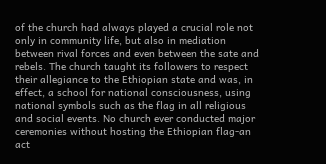of the church had always played a crucial role not only in community life, but also in mediation between rival forces and even between the sate and rebels. The church taught its followers to respect their allegiance to the Ethiopian state and was, in effect, a school for national consciousness, using national symbols such as the flag in all religious and social events. No church ever conducted major ceremonies without hosting the Ethiopian flag-an act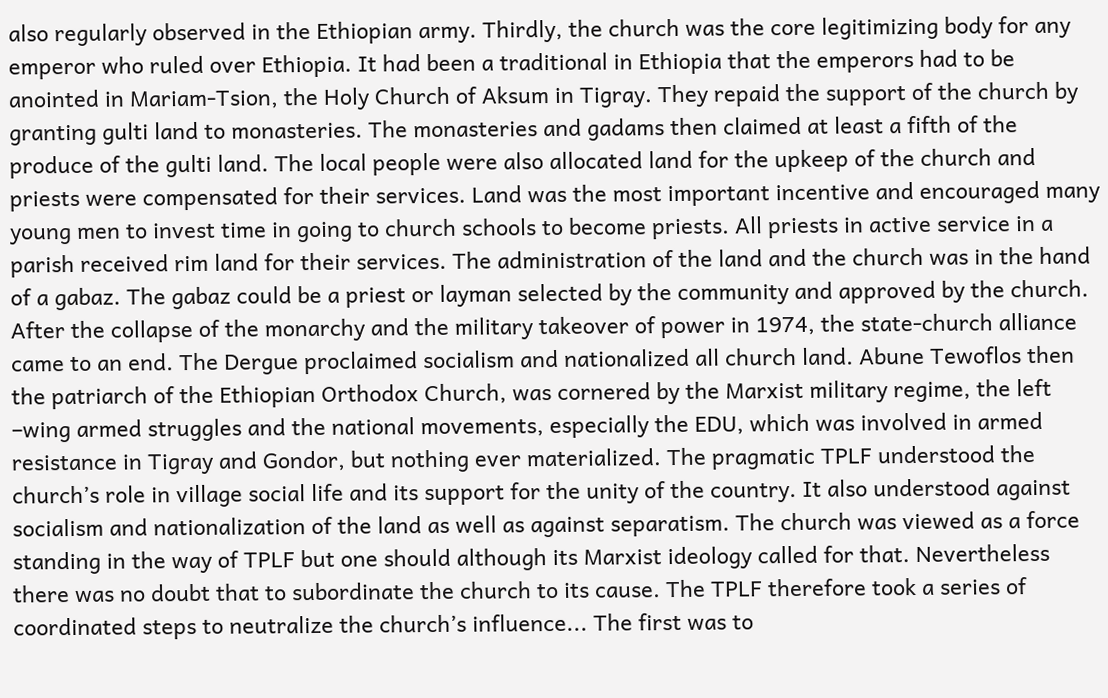also regularly observed in the Ethiopian army. Thirdly, the church was the core legitimizing body for any emperor who ruled over Ethiopia. It had been a traditional in Ethiopia that the emperors had to be anointed in Mariam-Tsion, the Holy Church of Aksum in Tigray. They repaid the support of the church by granting gulti land to monasteries. The monasteries and gadams then claimed at least a fifth of the produce of the gulti land. The local people were also allocated land for the upkeep of the church and priests were compensated for their services. Land was the most important incentive and encouraged many young men to invest time in going to church schools to become priests. All priests in active service in a parish received rim land for their services. The administration of the land and the church was in the hand of a gabaz. The gabaz could be a priest or layman selected by the community and approved by the church. After the collapse of the monarchy and the military takeover of power in 1974, the state-church alliance came to an end. The Dergue proclaimed socialism and nationalized all church land. Abune Tewoflos then the patriarch of the Ethiopian Orthodox Church, was cornered by the Marxist military regime, the left –wing armed struggles and the national movements, especially the EDU, which was involved in armed resistance in Tigray and Gondor, but nothing ever materialized. The pragmatic TPLF understood the church’s role in village social life and its support for the unity of the country. It also understood against socialism and nationalization of the land as well as against separatism. The church was viewed as a force standing in the way of TPLF but one should although its Marxist ideology called for that. Nevertheless there was no doubt that to subordinate the church to its cause. The TPLF therefore took a series of coordinated steps to neutralize the church’s influence... The first was to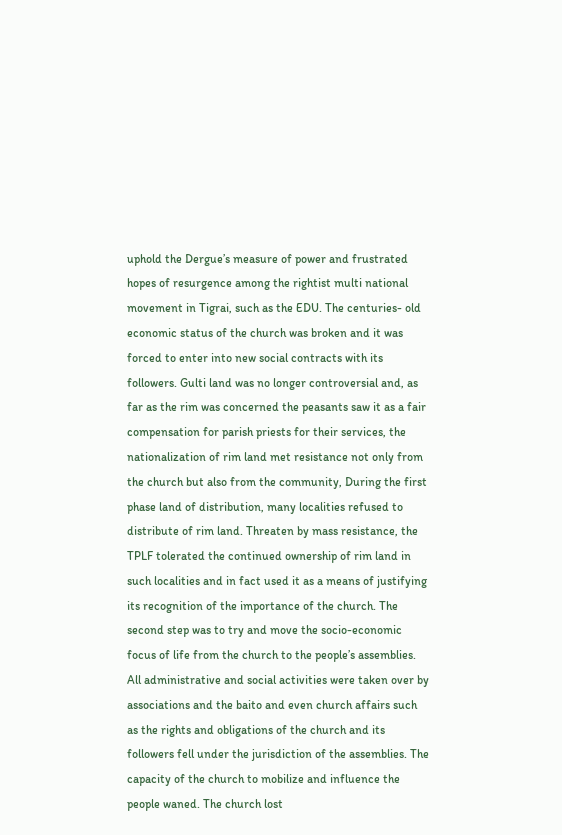uphold the Dergue’s measure of power and frustrated hopes of resurgence among the rightist multi national movement in Tigrai, such as the EDU. The centuries- old economic status of the church was broken and it was forced to enter into new social contracts with its followers. Gulti land was no longer controversial and, as far as the rim was concerned the peasants saw it as a fair compensation for parish priests for their services, the nationalization of rim land met resistance not only from the church but also from the community, During the first phase land of distribution, many localities refused to distribute of rim land. Threaten by mass resistance, the TPLF tolerated the continued ownership of rim land in such localities and in fact used it as a means of justifying its recognition of the importance of the church. The second step was to try and move the socio-economic focus of life from the church to the people’s assemblies. All administrative and social activities were taken over by associations and the baito and even church affairs such as the rights and obligations of the church and its followers fell under the jurisdiction of the assemblies. The capacity of the church to mobilize and influence the people waned. The church lost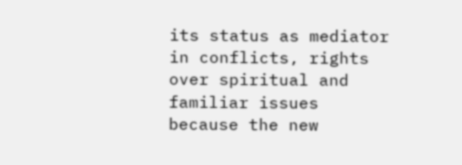its status as mediator in conflicts, rights over spiritual and familiar issues because the new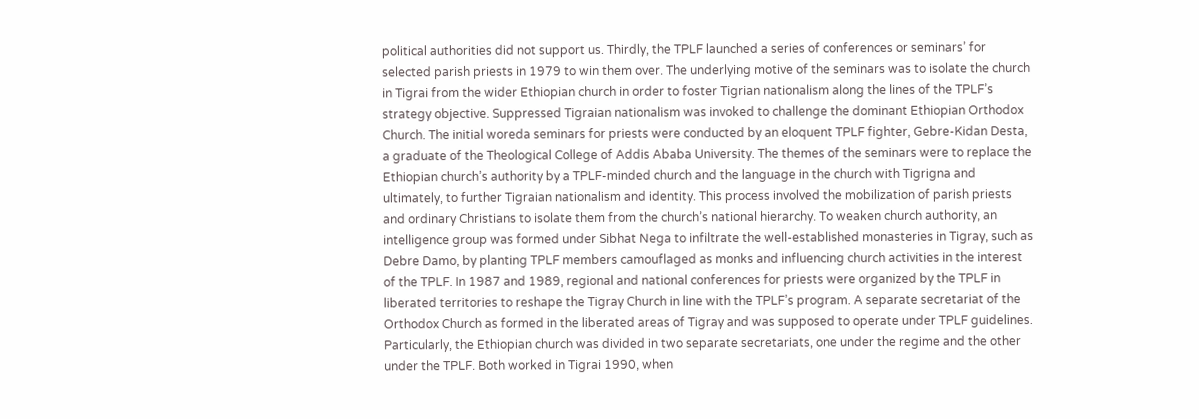political authorities did not support us. Thirdly, the TPLF launched a series of conferences or seminars’ for selected parish priests in 1979 to win them over. The underlying motive of the seminars was to isolate the church in Tigrai from the wider Ethiopian church in order to foster Tigrian nationalism along the lines of the TPLF’s strategy objective. Suppressed Tigraian nationalism was invoked to challenge the dominant Ethiopian Orthodox Church. The initial woreda seminars for priests were conducted by an eloquent TPLF fighter, Gebre-Kidan Desta, a graduate of the Theological College of Addis Ababa University. The themes of the seminars were to replace the Ethiopian church’s authority by a TPLF-minded church and the language in the church with Tigrigna and ultimately, to further Tigraian nationalism and identity. This process involved the mobilization of parish priests and ordinary Christians to isolate them from the church’s national hierarchy. To weaken church authority, an intelligence group was formed under Sibhat Nega to infiltrate the well-established monasteries in Tigray, such as Debre Damo, by planting TPLF members camouflaged as monks and influencing church activities in the interest of the TPLF. In 1987 and 1989, regional and national conferences for priests were organized by the TPLF in liberated territories to reshape the Tigray Church in line with the TPLF’s program. A separate secretariat of the Orthodox Church as formed in the liberated areas of Tigray and was supposed to operate under TPLF guidelines. Particularly, the Ethiopian church was divided in two separate secretariats, one under the regime and the other under the TPLF. Both worked in Tigrai 1990, when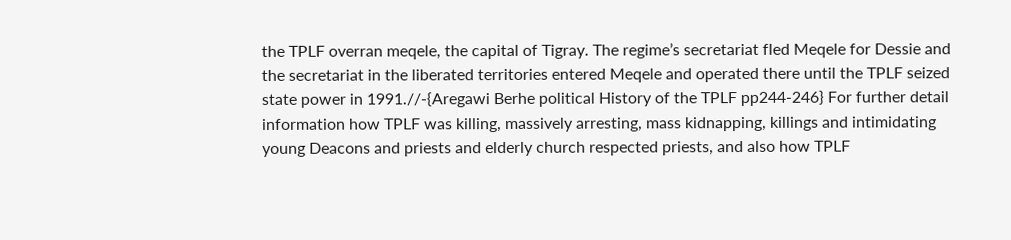the TPLF overran meqele, the capital of Tigray. The regime’s secretariat fled Meqele for Dessie and the secretariat in the liberated territories entered Meqele and operated there until the TPLF seized state power in 1991.//-{Aregawi Berhe political History of the TPLF pp244-246} For further detail information how TPLF was killing, massively arresting, mass kidnapping, killings and intimidating young Deacons and priests and elderly church respected priests, and also how TPLF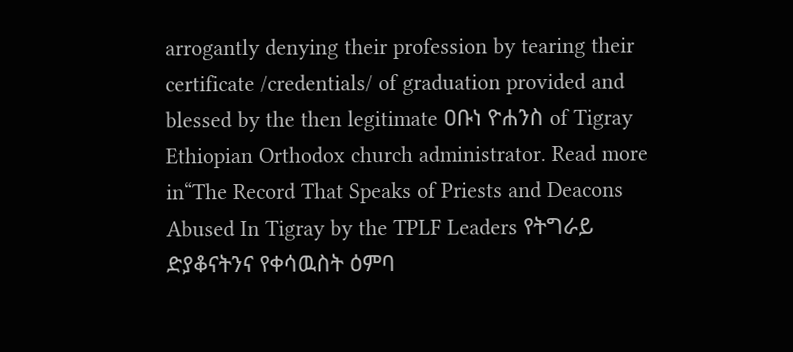arrogantly denying their profession by tearing their certificate /credentials/ of graduation provided and blessed by the then legitimate ዐቡነ ዮሐንስ of Tigray Ethiopian Orthodox church administrator. Read more in“The Record That Speaks of Priests and Deacons Abused In Tigray by the TPLF Leaders የትግራይ ድያቆናትንና የቀሳዉስት ዕምባ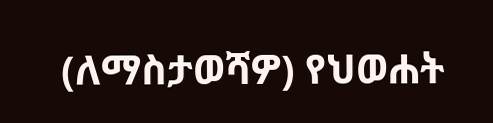(ለማስታወሻዎ) የህወሐት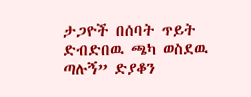ታጋዮች በሰባት ጥይት ድብድበዉ ጫካ ወስደዉ ጣሉኝ” ድያቆን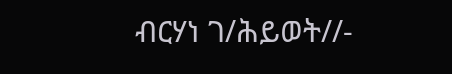ብርሃነ ገ/ሕይወት//-